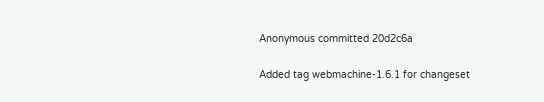Anonymous committed 20d2c6a

Added tag webmachine-1.6.1 for changeset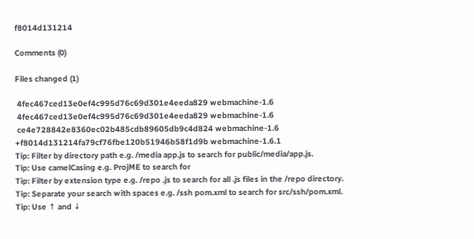f8014d131214

Comments (0)

Files changed (1)

 4fec467ced13e0ef4c995d76c69d301e4eeda829 webmachine-1.6
 4fec467ced13e0ef4c995d76c69d301e4eeda829 webmachine-1.6
 ce4e728842e8360ec02b485cdb89605db9c4d824 webmachine-1.6
+f8014d131214fa79cf76fbe120b51946b58f1d9b webmachine-1.6.1
Tip: Filter by directory path e.g. /media app.js to search for public/media/app.js.
Tip: Use camelCasing e.g. ProjME to search for
Tip: Filter by extension type e.g. /repo .js to search for all .js files in the /repo directory.
Tip: Separate your search with spaces e.g. /ssh pom.xml to search for src/ssh/pom.xml.
Tip: Use ↑ and ↓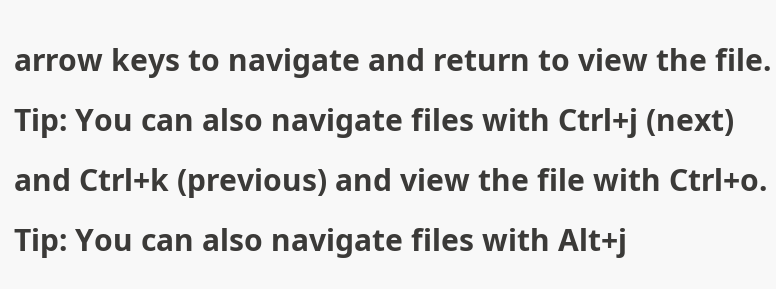arrow keys to navigate and return to view the file.
Tip: You can also navigate files with Ctrl+j (next) and Ctrl+k (previous) and view the file with Ctrl+o.
Tip: You can also navigate files with Alt+j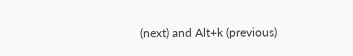(next) and Alt+k (previous)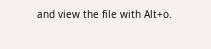and view the file with Alt+o.